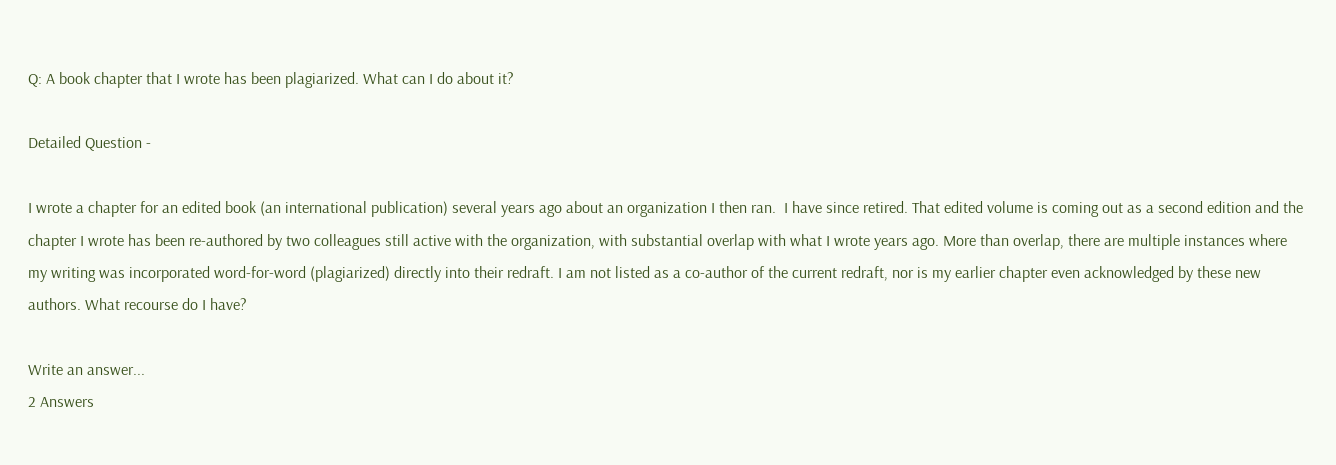Q: A book chapter that I wrote has been plagiarized. What can I do about it?

Detailed Question -

I wrote a chapter for an edited book (an international publication) several years ago about an organization I then ran.  I have since retired. That edited volume is coming out as a second edition and the chapter I wrote has been re-authored by two colleagues still active with the organization, with substantial overlap with what I wrote years ago. More than overlap, there are multiple instances where my writing was incorporated word-for-word (plagiarized) directly into their redraft. I am not listed as a co-author of the current redraft, nor is my earlier chapter even acknowledged by these new authors. What recourse do I have?

Write an answer...
2 Answers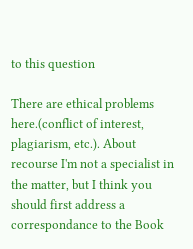to this question

There are ethical problems here.(conflict of interest, plagiarism, etc.). About recourse I'm not a specialist in the matter, but I think you should first address a correspondance to the Book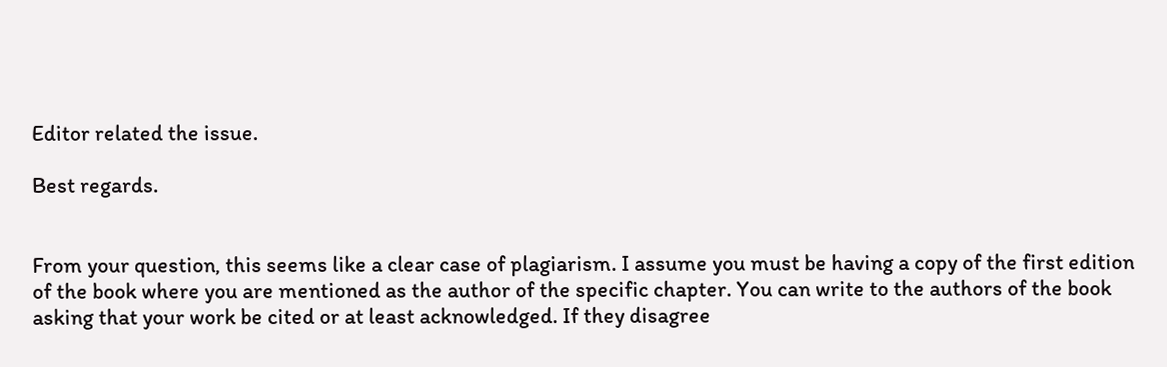Editor related the issue.

Best regards.


From your question, this seems like a clear case of plagiarism. I assume you must be having a copy of the first edition of the book where you are mentioned as the author of the specific chapter. You can write to the authors of the book asking that your work be cited or at least acknowledged. If they disagree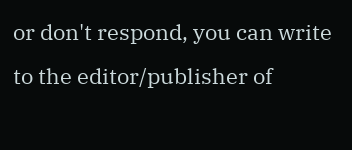or don't respond, you can write to the editor/publisher of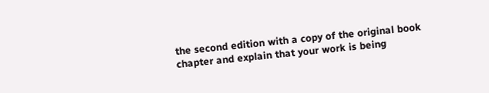the second edition with a copy of the original book chapter and explain that your work is being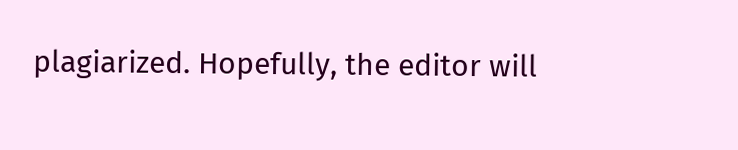plagiarized. Hopefully, the editor will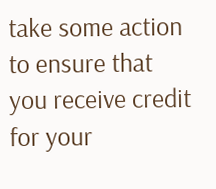take some action to ensure that you receive credit for your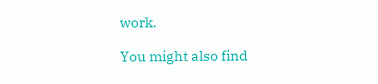work.

You might also find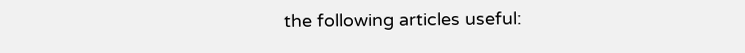the following articles useful: